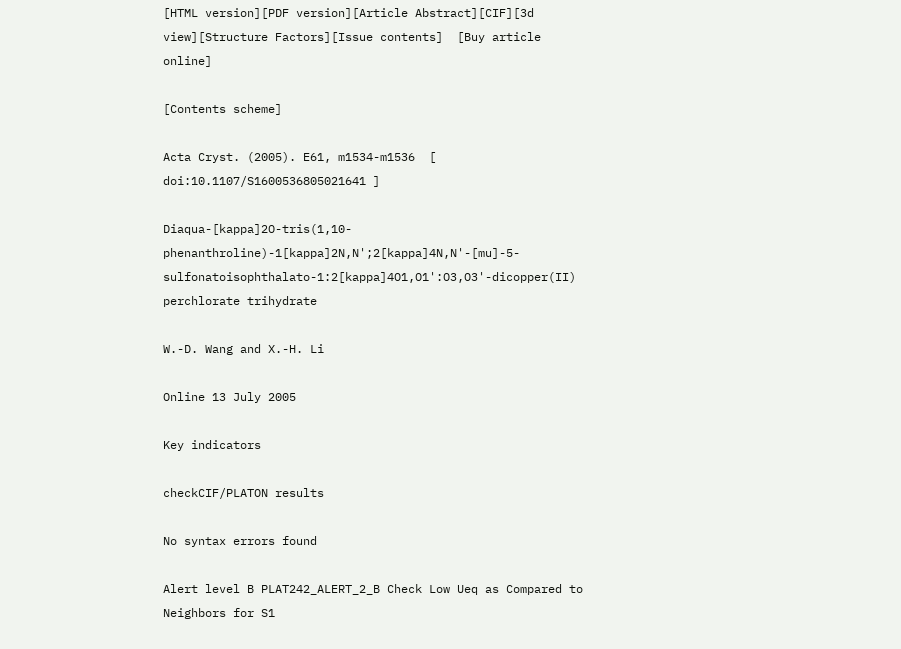[HTML version][PDF version][Article Abstract][CIF][3d view][Structure Factors][Issue contents]  [Buy article online]

[Contents scheme]

Acta Cryst. (2005). E61, m1534-m1536  [ doi:10.1107/S1600536805021641 ]

Diaqua-[kappa]2O-tris(1,10-phenanthroline)-1[kappa]2N,N';2[kappa]4N,N'-[mu]-5-sulfonatoisophthalato-1:2[kappa]4O1,O1':O3,O3'-dicopper(II) perchlorate trihydrate

W.-D. Wang and X.-H. Li

Online 13 July 2005

Key indicators

checkCIF/PLATON results

No syntax errors found

Alert level B PLAT242_ALERT_2_B Check Low Ueq as Compared to Neighbors for S1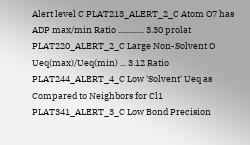Alert level C PLAT213_ALERT_2_C Atom O7 has ADP max/min Ratio ............. 3.30 prolat PLAT220_ALERT_2_C Large Non-Solvent O Ueq(max)/Ueq(min) ... 3.12 Ratio PLAT244_ALERT_4_C Low 'Solvent' Ueq as Compared to Neighbors for Cl1 PLAT341_ALERT_3_C Low Bond Precision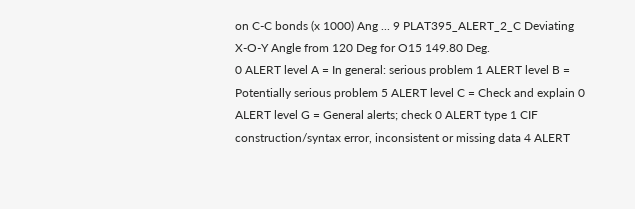on C-C bonds (x 1000) Ang ... 9 PLAT395_ALERT_2_C Deviating X-O-Y Angle from 120 Deg for O15 149.80 Deg.
0 ALERT level A = In general: serious problem 1 ALERT level B = Potentially serious problem 5 ALERT level C = Check and explain 0 ALERT level G = General alerts; check 0 ALERT type 1 CIF construction/syntax error, inconsistent or missing data 4 ALERT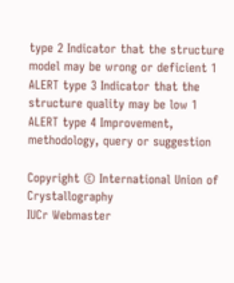type 2 Indicator that the structure model may be wrong or deficient 1 ALERT type 3 Indicator that the structure quality may be low 1 ALERT type 4 Improvement, methodology, query or suggestion

Copyright © International Union of Crystallography
IUCr Webmaster